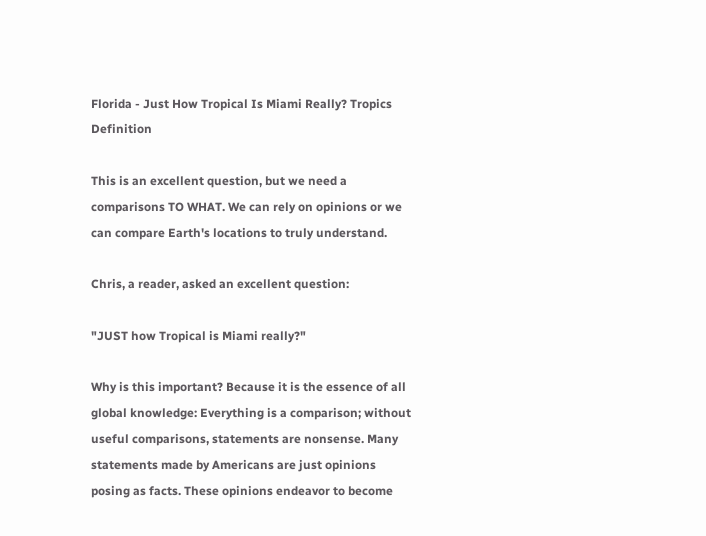Florida - Just How Tropical Is Miami Really? Tropics Definition

This is an excellent question, but we need a comparisons TO WHAT. We can rely on opinions or we can compare Earth's locations to truly understand.

Chris, a reader, asked an excellent question:

"JUST how Tropical is Miami really?"

Why is this important? Because it is the essence of all global knowledge: Everything is a comparison; without useful comparisons, statements are nonsense. Many statements made by Americans are just opinions posing as facts. These opinions endeavor to become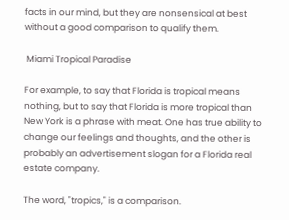facts in our mind, but they are nonsensical at best without a good comparison to qualify them.

 Miami Tropical Paradise

For example, to say that Florida is tropical means nothing, but to say that Florida is more tropical than New York is a phrase with meat. One has true ability to change our feelings and thoughts, and the other is probably an advertisement slogan for a Florida real estate company.

The word, "tropics," is a comparison.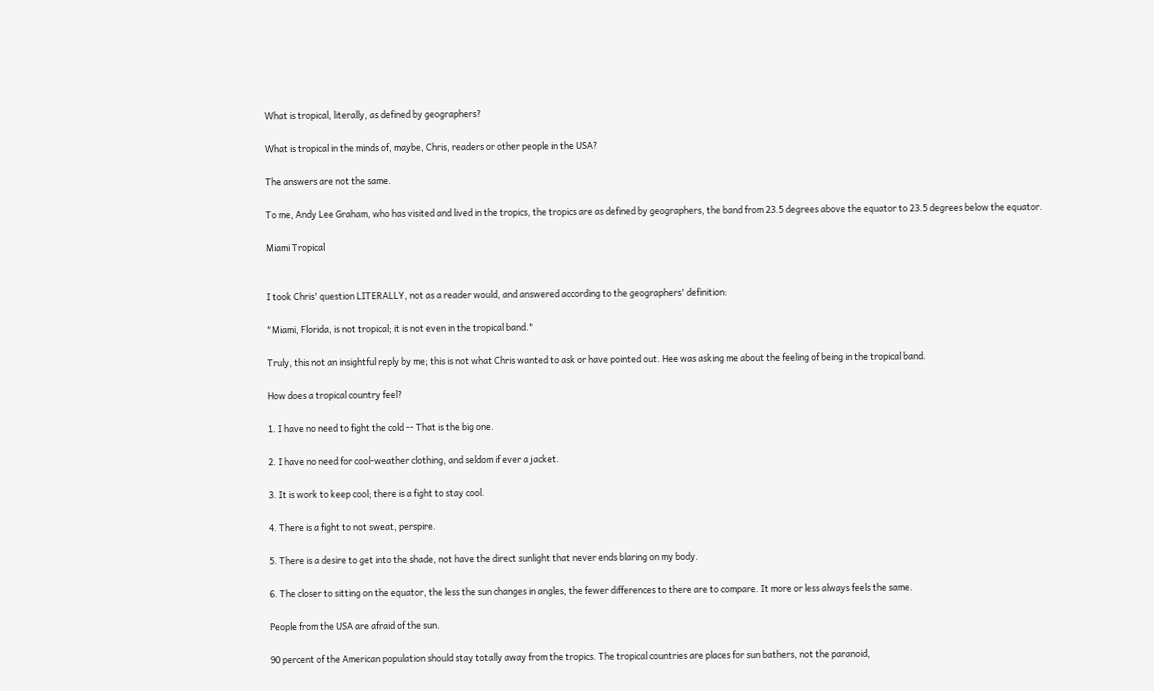What is tropical, literally, as defined by geographers?

What is tropical in the minds of, maybe, Chris, readers or other people in the USA?

The answers are not the same.

To me, Andy Lee Graham, who has visited and lived in the tropics, the tropics are as defined by geographers, the band from 23.5 degrees above the equator to 23.5 degrees below the equator.

Miami Tropical


I took Chris' question LITERALLY, not as a reader would, and answered according to the geographers' definition:

"Miami, Florida, is not tropical; it is not even in the tropical band."

Truly, this not an insightful reply by me; this is not what Chris wanted to ask or have pointed out. Hee was asking me about the feeling of being in the tropical band.

How does a tropical country feel?

1. I have no need to fight the cold -- That is the big one.

2. I have no need for cool-weather clothing, and seldom if ever a jacket.

3. It is work to keep cool; there is a fight to stay cool.

4. There is a fight to not sweat, perspire.

5. There is a desire to get into the shade, not have the direct sunlight that never ends blaring on my body.

6. The closer to sitting on the equator, the less the sun changes in angles, the fewer differences to there are to compare. It more or less always feels the same.

People from the USA are afraid of the sun.

90 percent of the American population should stay totally away from the tropics. The tropical countries are places for sun bathers, not the paranoid,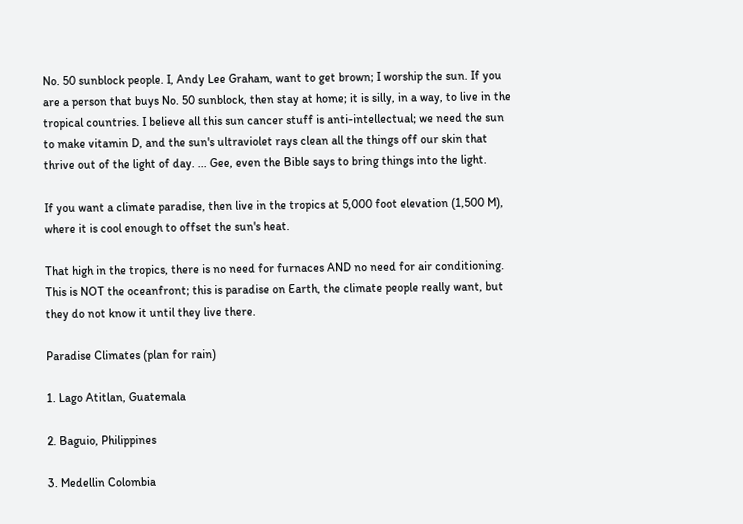No. 50 sunblock people. I, Andy Lee Graham, want to get brown; I worship the sun. If you are a person that buys No. 50 sunblock, then stay at home; it is silly, in a way, to live in the tropical countries. I believe all this sun cancer stuff is anti-intellectual; we need the sun to make vitamin D, and the sun's ultraviolet rays clean all the things off our skin that thrive out of the light of day. ... Gee, even the Bible says to bring things into the light.

If you want a climate paradise, then live in the tropics at 5,000 foot elevation (1,500 M), where it is cool enough to offset the sun's heat.

That high in the tropics, there is no need for furnaces AND no need for air conditioning. This is NOT the oceanfront; this is paradise on Earth, the climate people really want, but they do not know it until they live there.

Paradise Climates (plan for rain)

1. Lago Atitlan, Guatemala

2. Baguio, Philippines

3. Medellin Colombia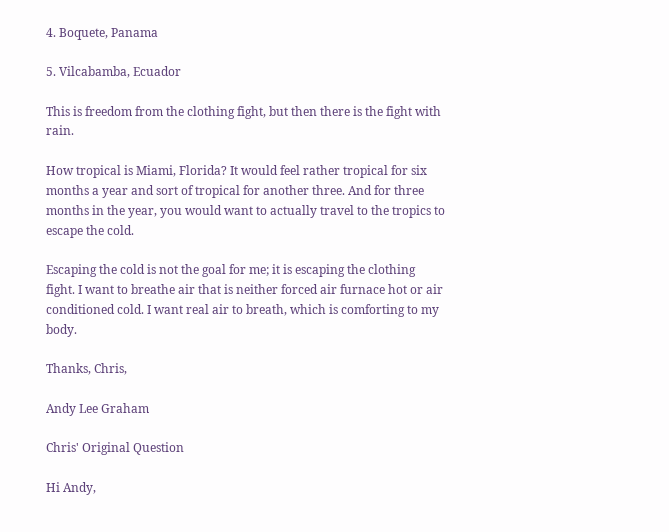4. Boquete, Panama

5. Vilcabamba, Ecuador

This is freedom from the clothing fight, but then there is the fight with rain.

How tropical is Miami, Florida? It would feel rather tropical for six months a year and sort of tropical for another three. And for three months in the year, you would want to actually travel to the tropics to escape the cold.

Escaping the cold is not the goal for me; it is escaping the clothing fight. I want to breathe air that is neither forced air furnace hot or air conditioned cold. I want real air to breath, which is comforting to my body.

Thanks, Chris,

Andy Lee Graham

Chris' Original Question

Hi Andy,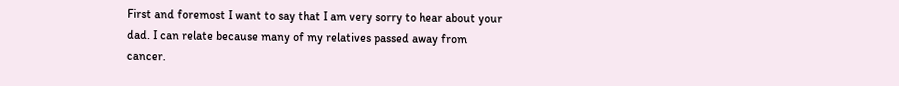First and foremost I want to say that I am very sorry to hear about your dad. I can relate because many of my relatives passed away from cancer.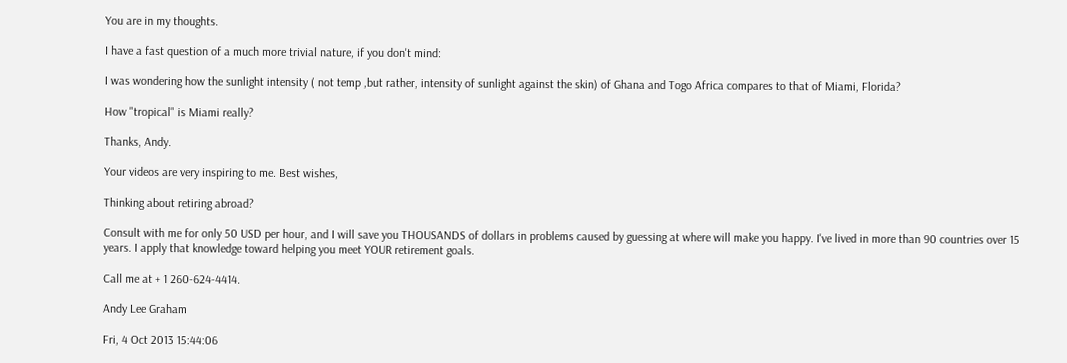You are in my thoughts.

I have a fast question of a much more trivial nature, if you don't mind:

I was wondering how the sunlight intensity ( not temp ,but rather, intensity of sunlight against the skin) of Ghana and Togo Africa compares to that of Miami, Florida?

How "tropical" is Miami really?

Thanks, Andy.

Your videos are very inspiring to me. Best wishes,

Thinking about retiring abroad?

Consult with me for only 50 USD per hour, and I will save you THOUSANDS of dollars in problems caused by guessing at where will make you happy. I've lived in more than 90 countries over 15 years. I apply that knowledge toward helping you meet YOUR retirement goals.

Call me at + 1 260-624-4414.

Andy Lee Graham

Fri, 4 Oct 2013 15:44:06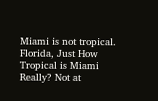Miami is not tropical.
Florida, Just How Tropical is Miami Really? Not at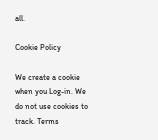all.

Cookie Policy

We create a cookie when you Log-in. We do not use cookies to track. Terms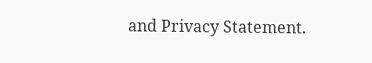and Privacy Statement.